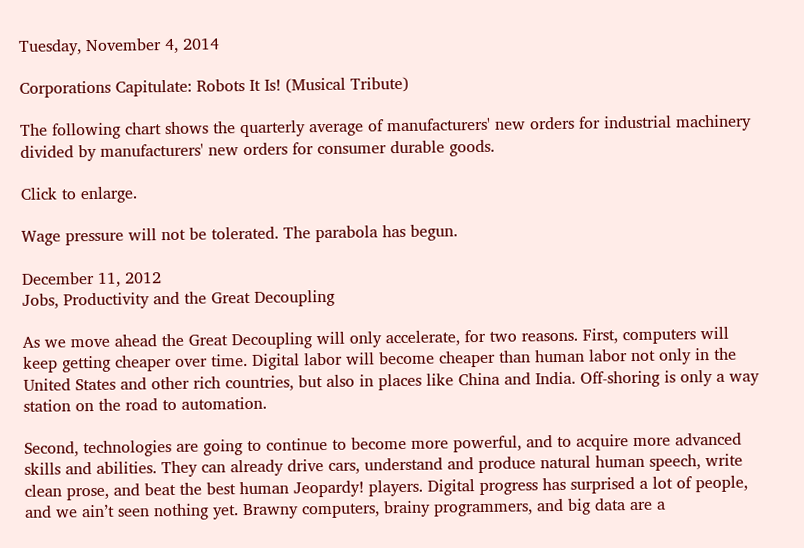Tuesday, November 4, 2014

Corporations Capitulate: Robots It Is! (Musical Tribute)

The following chart shows the quarterly average of manufacturers' new orders for industrial machinery divided by manufacturers' new orders for consumer durable goods.

Click to enlarge.

Wage pressure will not be tolerated. The parabola has begun.

December 11, 2012
Jobs, Productivity and the Great Decoupling

As we move ahead the Great Decoupling will only accelerate, for two reasons. First, computers will keep getting cheaper over time. Digital labor will become cheaper than human labor not only in the United States and other rich countries, but also in places like China and India. Off-shoring is only a way station on the road to automation.

Second, technologies are going to continue to become more powerful, and to acquire more advanced skills and abilities. They can already drive cars, understand and produce natural human speech, write clean prose, and beat the best human Jeopardy! players. Digital progress has surprised a lot of people, and we ain’t seen nothing yet. Brawny computers, brainy programmers, and big data are a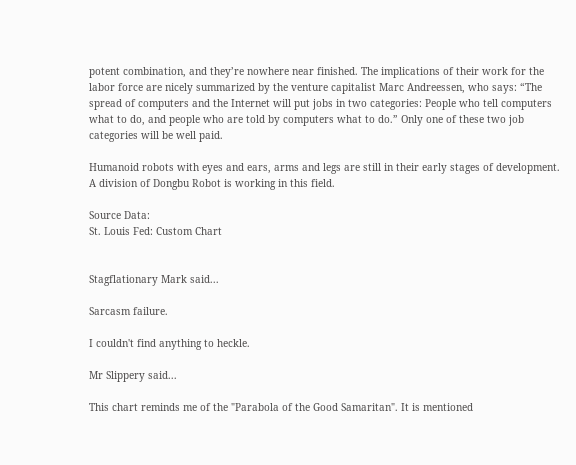potent combination, and they’re nowhere near finished. The implications of their work for the labor force are nicely summarized by the venture capitalist Marc Andreessen, who says: “The spread of computers and the Internet will put jobs in two categories: People who tell computers what to do, and people who are told by computers what to do.” Only one of these two job categories will be well paid.

Humanoid robots with eyes and ears, arms and legs are still in their early stages of development. A division of Dongbu Robot is working in this field.

Source Data:
St. Louis Fed: Custom Chart


Stagflationary Mark said...

Sarcasm failure.

I couldn't find anything to heckle.

Mr Slippery said...

This chart reminds me of the "Parabola of the Good Samaritan". It is mentioned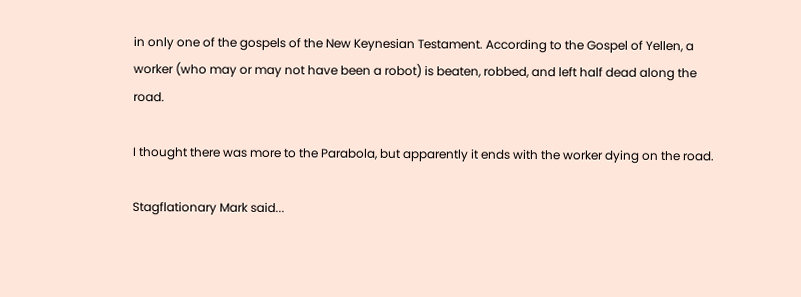in only one of the gospels of the New Keynesian Testament. According to the Gospel of Yellen, a worker (who may or may not have been a robot) is beaten, robbed, and left half dead along the road.

I thought there was more to the Parabola, but apparently it ends with the worker dying on the road.

Stagflationary Mark said...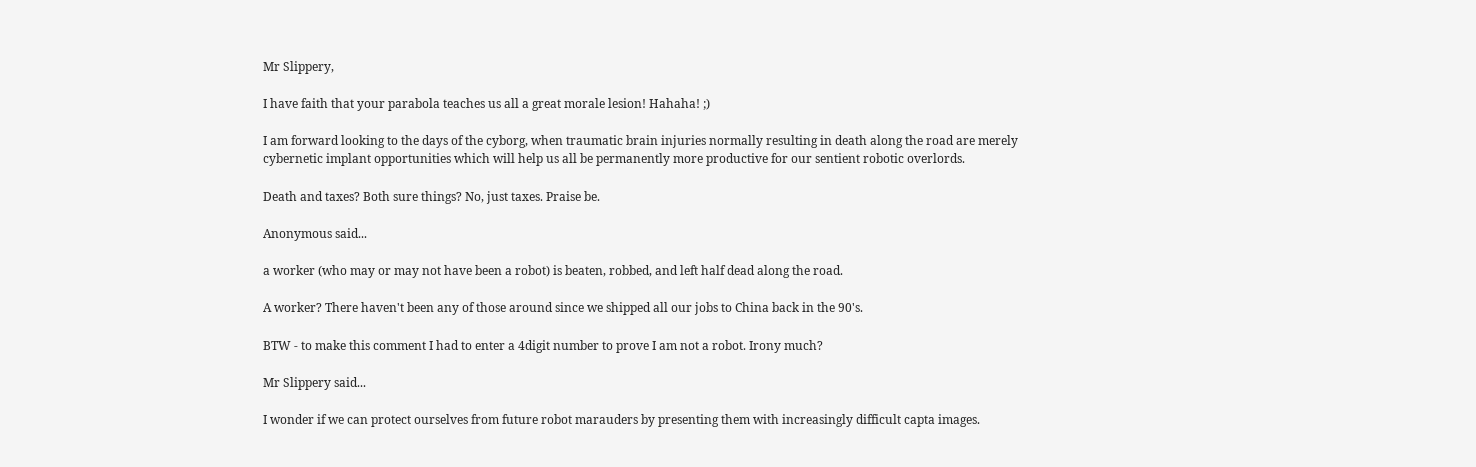Mr Slippery,

I have faith that your parabola teaches us all a great morale lesion! Hahaha! ;)

I am forward looking to the days of the cyborg, when traumatic brain injuries normally resulting in death along the road are merely cybernetic implant opportunities which will help us all be permanently more productive for our sentient robotic overlords.

Death and taxes? Both sure things? No, just taxes. Praise be.

Anonymous said...

a worker (who may or may not have been a robot) is beaten, robbed, and left half dead along the road.

A worker? There haven't been any of those around since we shipped all our jobs to China back in the 90's.

BTW - to make this comment I had to enter a 4digit number to prove I am not a robot. Irony much?

Mr Slippery said...

I wonder if we can protect ourselves from future robot marauders by presenting them with increasingly difficult capta images.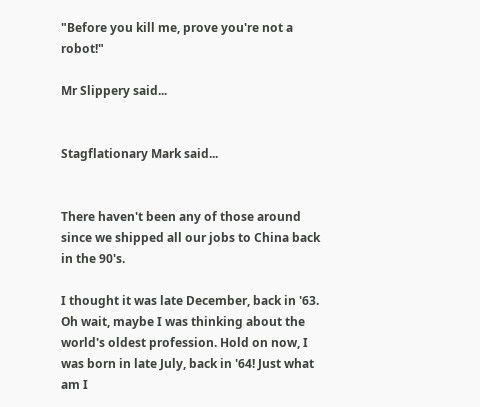"Before you kill me, prove you're not a robot!"

Mr Slippery said...


Stagflationary Mark said...


There haven't been any of those around since we shipped all our jobs to China back in the 90's.

I thought it was late December, back in '63. Oh wait, maybe I was thinking about the world's oldest profession. Hold on now, I was born in late July, back in '64! Just what am I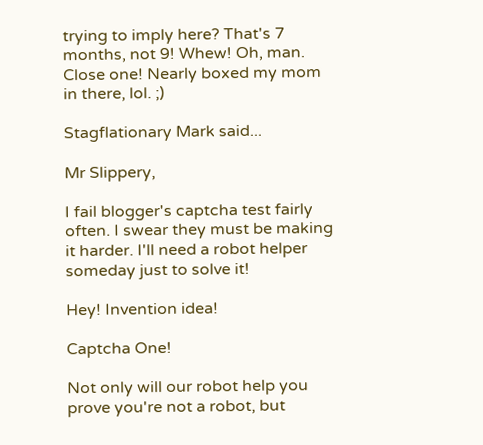trying to imply here? That's 7 months, not 9! Whew! Oh, man. Close one! Nearly boxed my mom in there, lol. ;)

Stagflationary Mark said...

Mr Slippery,

I fail blogger's captcha test fairly often. I swear they must be making it harder. I'll need a robot helper someday just to solve it!

Hey! Invention idea!

Captcha One!

Not only will our robot help you prove you're not a robot, but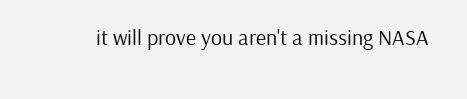it will prove you aren't a missing NASA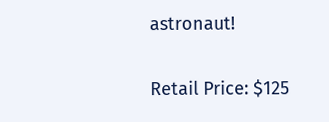astronaut!

Retail Price: $125